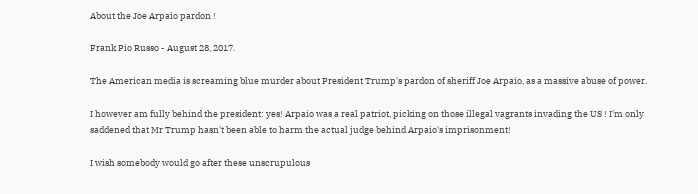About the Joe Arpaio pardon !

Frank Pio Russo - August 28, 2017.

The American media is screaming blue murder about President Trump's pardon of sheriff Joe Arpaio, as a massive abuse of power.

I however am fully behind the president: yes! Arpaio was a real patriot, picking on those illegal vagrants invading the US ! I'm only saddened that Mr Trump hasn't been able to harm the actual judge behind Arpaio's imprisonment!

I wish somebody would go after these unscrupulous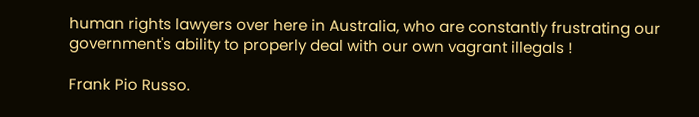human rights lawyers over here in Australia, who are constantly frustrating our government's ability to properly deal with our own vagrant illegals !

Frank Pio Russo.